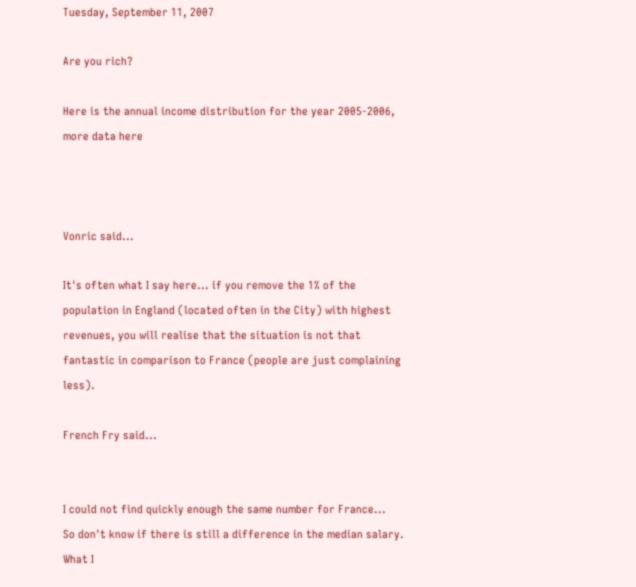Tuesday, September 11, 2007

Are you rich?

Here is the annual income distribution for the year 2005-2006, more data here



Vonric said...

It's often what I say here... if you remove the 1% of the population in England (located often in the City) with highest revenues, you will realise that the situation is not that fantastic in comparison to France (people are just complaining less).

French Fry said...


I could not find quickly enough the same number for France...
So don't know if there is still a difference in the median salary.
What I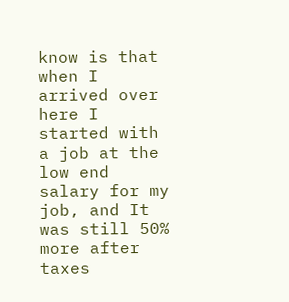know is that when I arrived over here I started with a job at the low end salary for my job, and It was still 50% more after taxes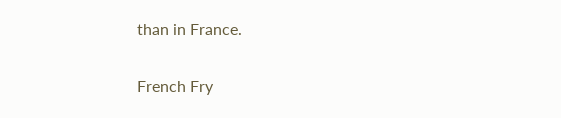than in France.

French Fry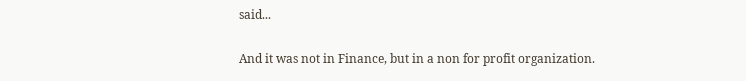said...

And it was not in Finance, but in a non for profit organization.